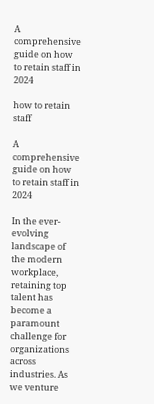A comprehensive guide on how to retain staff in 2024

how to retain staff

A comprehensive guide on how to retain staff in 2024

In the ever-evolving landscape of the modern workplace, retaining top talent has become a paramount challenge for organizations across industries. As we venture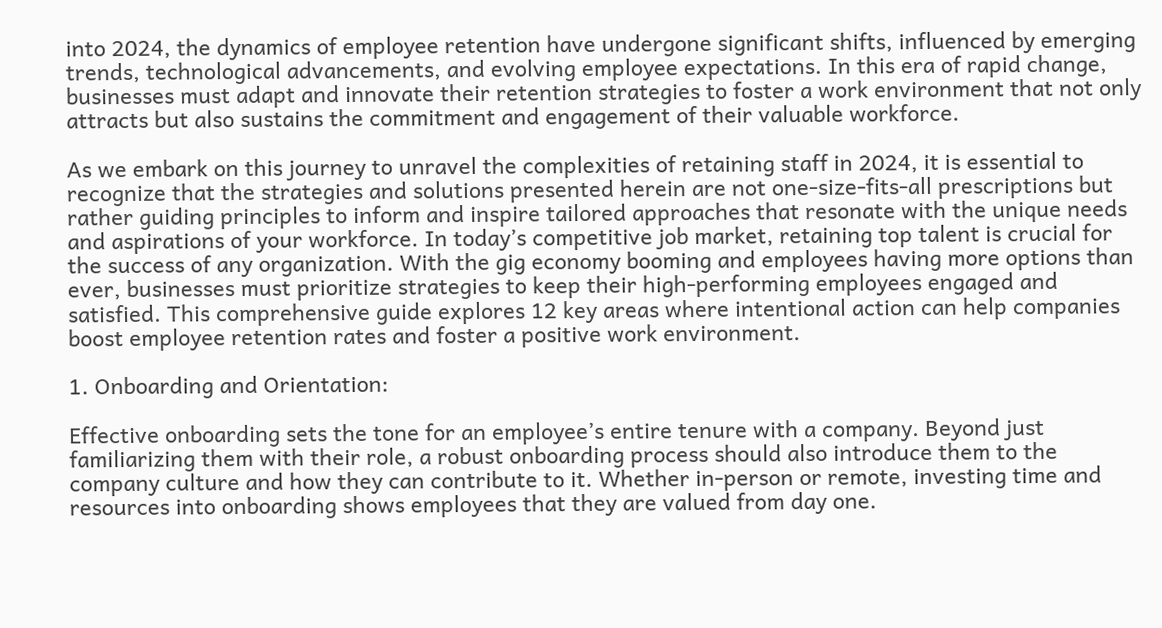into 2024, the dynamics of employee retention have undergone significant shifts, influenced by emerging trends, technological advancements, and evolving employee expectations. In this era of rapid change, businesses must adapt and innovate their retention strategies to foster a work environment that not only attracts but also sustains the commitment and engagement of their valuable workforce.

As we embark on this journey to unravel the complexities of retaining staff in 2024, it is essential to recognize that the strategies and solutions presented herein are not one-size-fits-all prescriptions but rather guiding principles to inform and inspire tailored approaches that resonate with the unique needs and aspirations of your workforce. In today’s competitive job market, retaining top talent is crucial for the success of any organization. With the gig economy booming and employees having more options than ever, businesses must prioritize strategies to keep their high-performing employees engaged and satisfied. This comprehensive guide explores 12 key areas where intentional action can help companies boost employee retention rates and foster a positive work environment.

1. Onboarding and Orientation:

Effective onboarding sets the tone for an employee’s entire tenure with a company. Beyond just familiarizing them with their role, a robust onboarding process should also introduce them to the company culture and how they can contribute to it. Whether in-person or remote, investing time and resources into onboarding shows employees that they are valued from day one.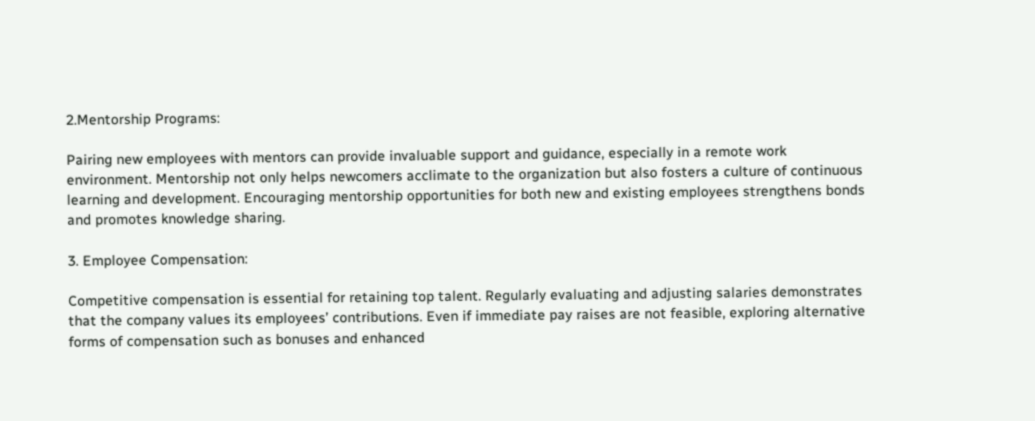2.Mentorship Programs:

Pairing new employees with mentors can provide invaluable support and guidance, especially in a remote work environment. Mentorship not only helps newcomers acclimate to the organization but also fosters a culture of continuous learning and development. Encouraging mentorship opportunities for both new and existing employees strengthens bonds and promotes knowledge sharing.

3. Employee Compensation:

Competitive compensation is essential for retaining top talent. Regularly evaluating and adjusting salaries demonstrates that the company values its employees’ contributions. Even if immediate pay raises are not feasible, exploring alternative forms of compensation such as bonuses and enhanced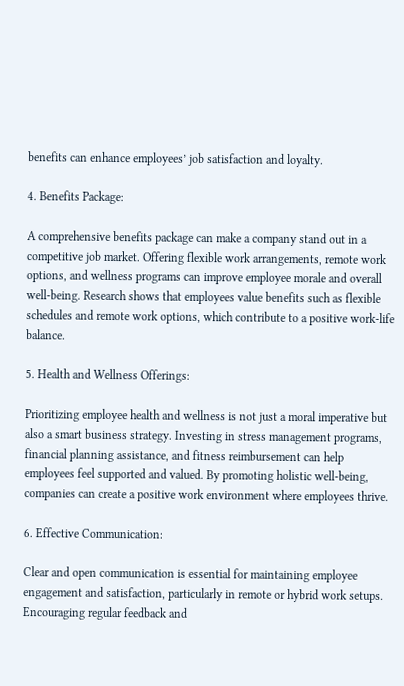benefits can enhance employees’ job satisfaction and loyalty.

4. Benefits Package:

A comprehensive benefits package can make a company stand out in a competitive job market. Offering flexible work arrangements, remote work options, and wellness programs can improve employee morale and overall well-being. Research shows that employees value benefits such as flexible schedules and remote work options, which contribute to a positive work-life balance.

5. Health and Wellness Offerings:

Prioritizing employee health and wellness is not just a moral imperative but also a smart business strategy. Investing in stress management programs, financial planning assistance, and fitness reimbursement can help employees feel supported and valued. By promoting holistic well-being, companies can create a positive work environment where employees thrive.

6. Effective Communication:

Clear and open communication is essential for maintaining employee engagement and satisfaction, particularly in remote or hybrid work setups. Encouraging regular feedback and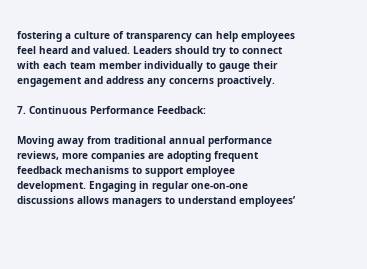fostering a culture of transparency can help employees feel heard and valued. Leaders should try to connect with each team member individually to gauge their engagement and address any concerns proactively.

7. Continuous Performance Feedback:

Moving away from traditional annual performance reviews, more companies are adopting frequent feedback mechanisms to support employee development. Engaging in regular one-on-one discussions allows managers to understand employees’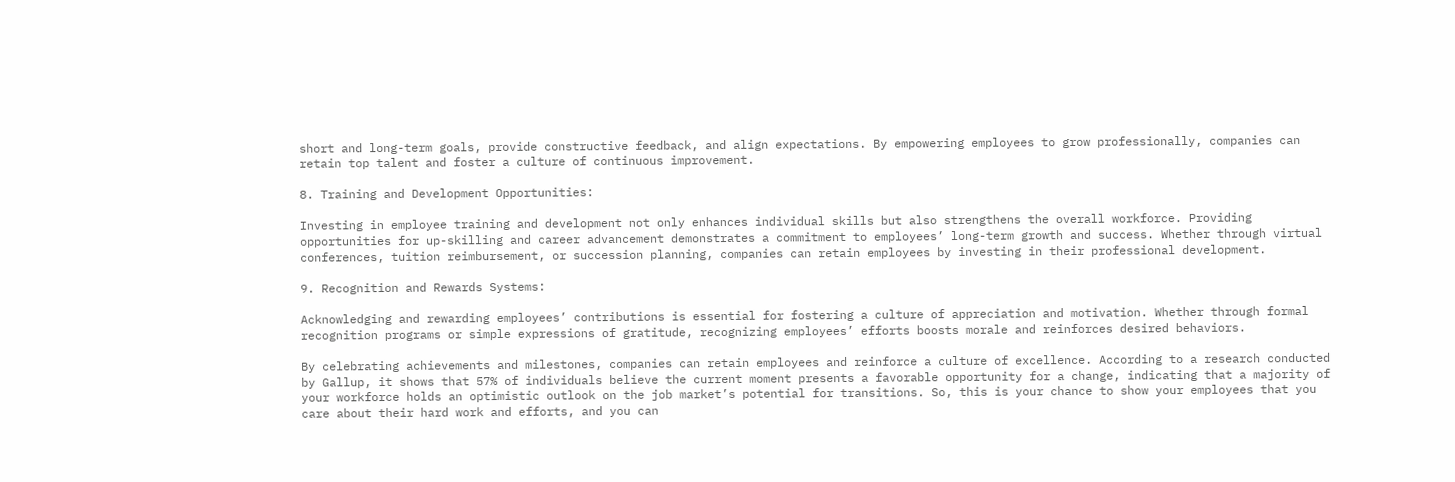short and long-term goals, provide constructive feedback, and align expectations. By empowering employees to grow professionally, companies can retain top talent and foster a culture of continuous improvement.

8. Training and Development Opportunities:

Investing in employee training and development not only enhances individual skills but also strengthens the overall workforce. Providing opportunities for up-skilling and career advancement demonstrates a commitment to employees’ long-term growth and success. Whether through virtual conferences, tuition reimbursement, or succession planning, companies can retain employees by investing in their professional development.

9. Recognition and Rewards Systems:

Acknowledging and rewarding employees’ contributions is essential for fostering a culture of appreciation and motivation. Whether through formal recognition programs or simple expressions of gratitude, recognizing employees’ efforts boosts morale and reinforces desired behaviors.

By celebrating achievements and milestones, companies can retain employees and reinforce a culture of excellence. According to a research conducted by Gallup, it shows that 57% of individuals believe the current moment presents a favorable opportunity for a change, indicating that a majority of your workforce holds an optimistic outlook on the job market’s potential for transitions. So, this is your chance to show your employees that you care about their hard work and efforts, and you can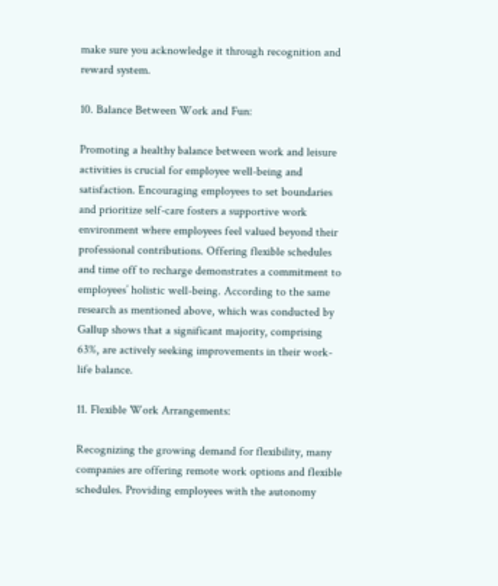make sure you acknowledge it through recognition and reward system.

10. Balance Between Work and Fun:

Promoting a healthy balance between work and leisure activities is crucial for employee well-being and satisfaction. Encouraging employees to set boundaries and prioritize self-care fosters a supportive work environment where employees feel valued beyond their professional contributions. Offering flexible schedules and time off to recharge demonstrates a commitment to employees’ holistic well-being. According to the same research as mentioned above, which was conducted by Gallup shows that a significant majority, comprising 63%, are actively seeking improvements in their work-life balance.

11. Flexible Work Arrangements:

Recognizing the growing demand for flexibility, many companies are offering remote work options and flexible schedules. Providing employees with the autonomy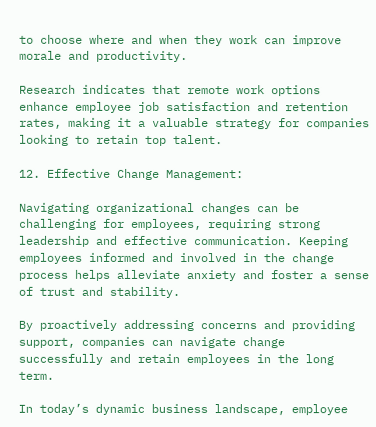to choose where and when they work can improve morale and productivity.

Research indicates that remote work options enhance employee job satisfaction and retention rates, making it a valuable strategy for companies looking to retain top talent.

12. Effective Change Management:

Navigating organizational changes can be challenging for employees, requiring strong leadership and effective communication. Keeping employees informed and involved in the change process helps alleviate anxiety and foster a sense of trust and stability.

By proactively addressing concerns and providing support, companies can navigate change successfully and retain employees in the long term.

In today’s dynamic business landscape, employee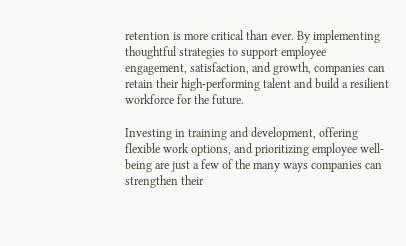retention is more critical than ever. By implementing thoughtful strategies to support employee engagement, satisfaction, and growth, companies can retain their high-performing talent and build a resilient workforce for the future.

Investing in training and development, offering flexible work options, and prioritizing employee well-being are just a few of the many ways companies can strengthen their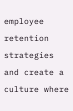employee retention strategies and create a culture where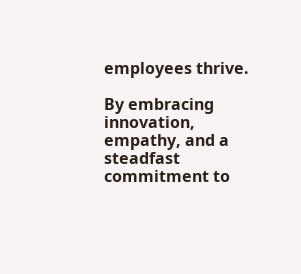employees thrive.

By embracing innovation, empathy, and a steadfast commitment to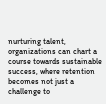nurturing talent, organizations can chart a course towards sustainable success, where retention becomes not just a challenge to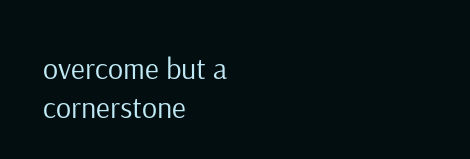overcome but a cornerstone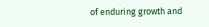of enduring growth and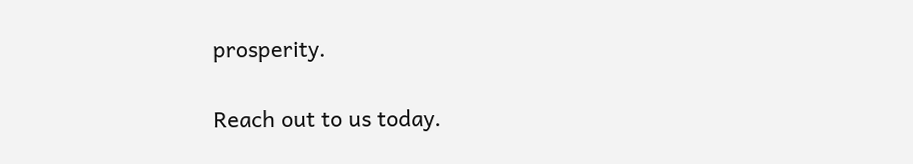prosperity.

Reach out to us today.